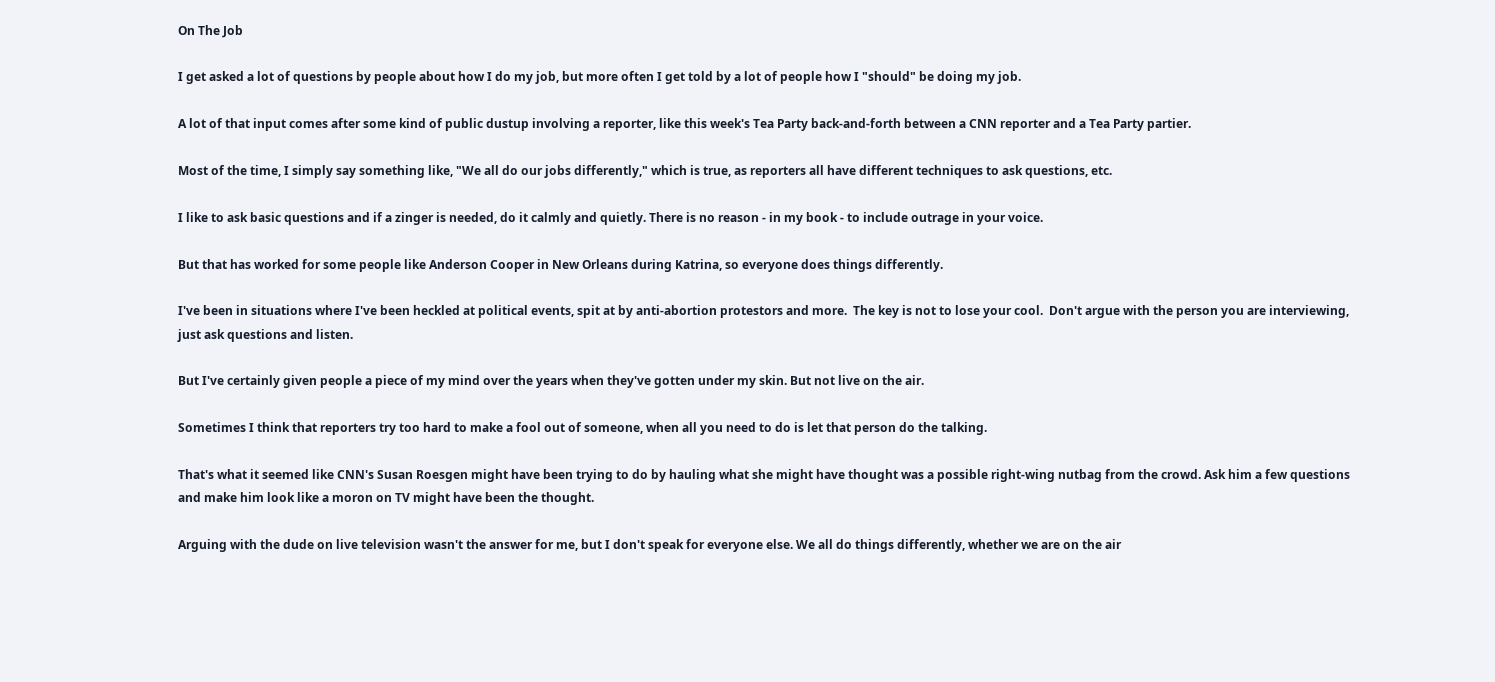On The Job

I get asked a lot of questions by people about how I do my job, but more often I get told by a lot of people how I "should" be doing my job.

A lot of that input comes after some kind of public dustup involving a reporter, like this week's Tea Party back-and-forth between a CNN reporter and a Tea Party partier.

Most of the time, I simply say something like, "We all do our jobs differently," which is true, as reporters all have different techniques to ask questions, etc.

I like to ask basic questions and if a zinger is needed, do it calmly and quietly. There is no reason - in my book - to include outrage in your voice.

But that has worked for some people like Anderson Cooper in New Orleans during Katrina, so everyone does things differently.

I've been in situations where I've been heckled at political events, spit at by anti-abortion protestors and more.  The key is not to lose your cool.  Don't argue with the person you are interviewing, just ask questions and listen.

But I've certainly given people a piece of my mind over the years when they've gotten under my skin. But not live on the air.

Sometimes I think that reporters try too hard to make a fool out of someone, when all you need to do is let that person do the talking.

That's what it seemed like CNN's Susan Roesgen might have been trying to do by hauling what she might have thought was a possible right-wing nutbag from the crowd. Ask him a few questions and make him look like a moron on TV might have been the thought.

Arguing with the dude on live television wasn't the answer for me, but I don't speak for everyone else. We all do things differently, whether we are on the air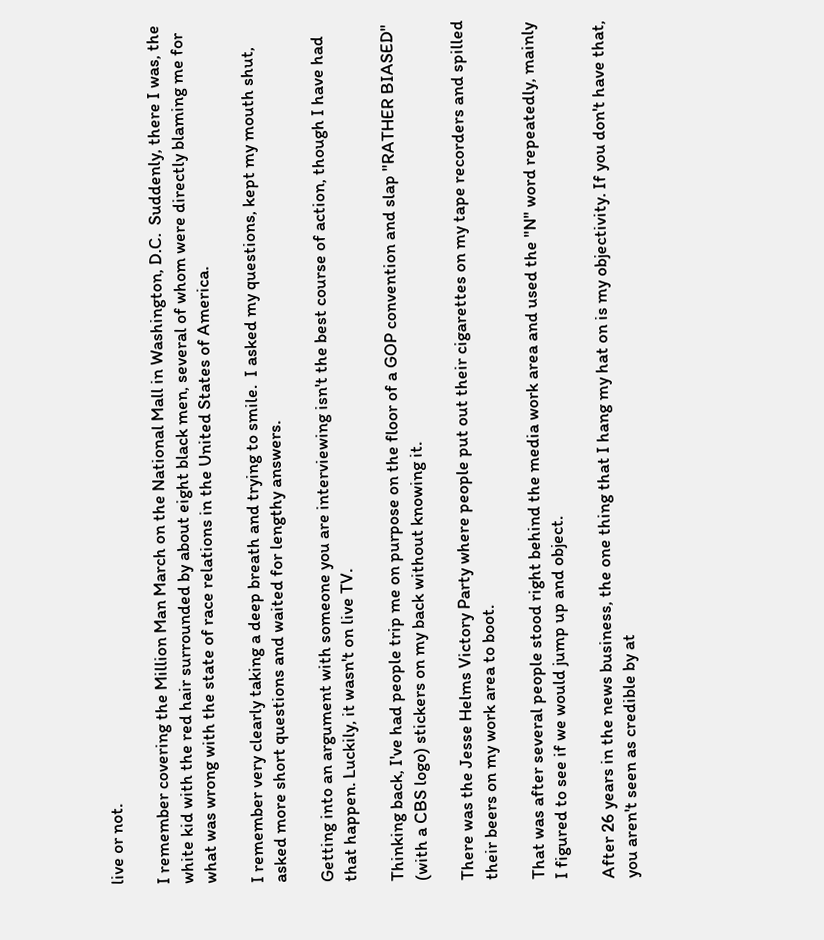live or not.

I remember covering the Million Man March on the National Mall in Washington, D.C.  Suddenly, there I was, the white kid with the red hair surrounded by about eight black men, several of whom were directly blaming me for what was wrong with the state of race relations in the United States of America.

I remember very clearly taking a deep breath and trying to smile.  I asked my questions, kept my mouth shut, asked more short questions and waited for lengthy answers.

Getting into an argument with someone you are interviewing isn't the best course of action, though I have had that happen. Luckily, it wasn't on live TV.

Thinking back, I've had people trip me on purpose on the floor of a GOP convention and slap "RATHER BIASED" (with a CBS logo) stickers on my back without knowing it.

There was the Jesse Helms Victory Party where people put out their cigarettes on my tape recorders and spilled their beers on my work area to boot.

That was after several people stood right behind the media work area and used the "N" word repeatedly, mainly I figured to see if we would jump up and object.

After 26 years in the news business, the one thing that I hang my hat on is my objectivity. If you don't have that, you aren't seen as credible by at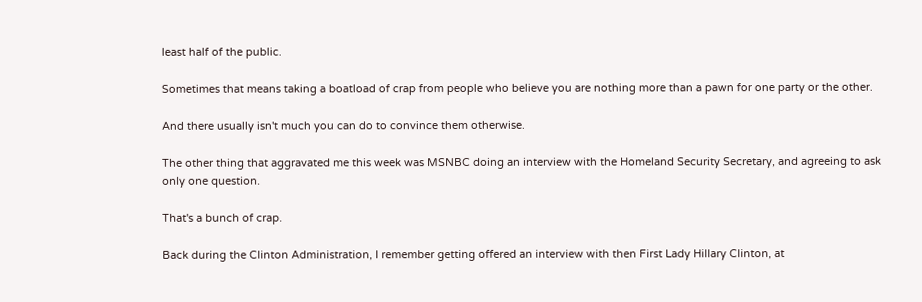least half of the public.

Sometimes that means taking a boatload of crap from people who believe you are nothing more than a pawn for one party or the other.

And there usually isn't much you can do to convince them otherwise.

The other thing that aggravated me this week was MSNBC doing an interview with the Homeland Security Secretary, and agreeing to ask only one question.

That's a bunch of crap.

Back during the Clinton Administration, I remember getting offered an interview with then First Lady Hillary Clinton, at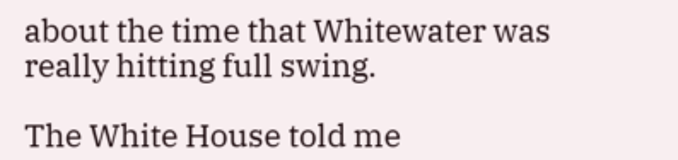about the time that Whitewater was really hitting full swing.

The White House told me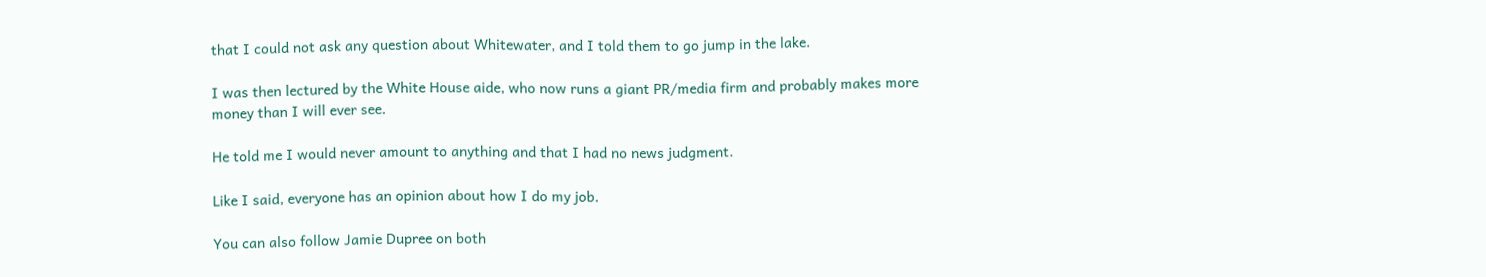that I could not ask any question about Whitewater, and I told them to go jump in the lake.

I was then lectured by the White House aide, who now runs a giant PR/media firm and probably makes more money than I will ever see.

He told me I would never amount to anything and that I had no news judgment.

Like I said, everyone has an opinion about how I do my job.

You can also follow Jamie Dupree on both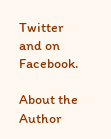Twitter and on Facebook.

About the Author